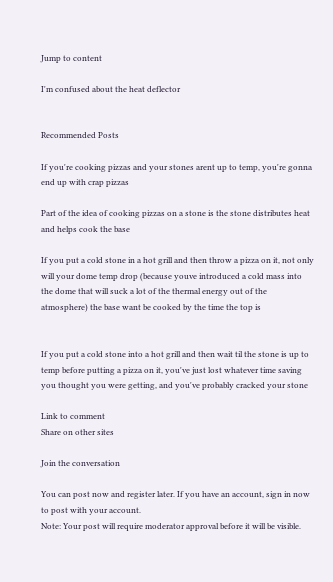Jump to content

I'm confused about the heat deflector


Recommended Posts

If you're cooking pizzas and your stones arent up to temp, you're gonna end up with crap pizzas

Part of the idea of cooking pizzas on a stone is the stone distributes heat and helps cook the base

If you put a cold stone in a hot grill and then throw a pizza on it, not only will your dome temp drop (because youve introduced a cold mass into the dome that will suck a lot of the thermal energy out of the atmosphere) the base want be cooked by the time the top is


If you put a cold stone into a hot grill and then wait til the stone is up to temp before putting a pizza on it, you've just lost whatever time saving you thought you were getting, and you've probably cracked your stone

Link to comment
Share on other sites

Join the conversation

You can post now and register later. If you have an account, sign in now to post with your account.
Note: Your post will require moderator approval before it will be visible.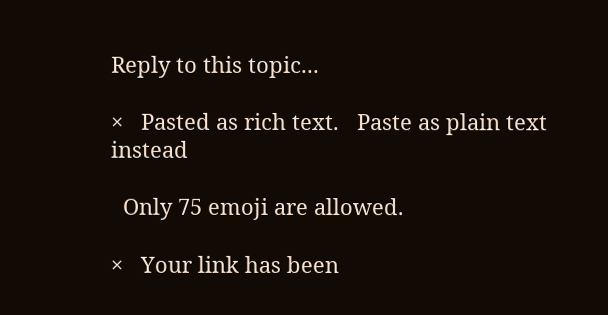Reply to this topic...

×   Pasted as rich text.   Paste as plain text instead

  Only 75 emoji are allowed.

×   Your link has been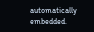automatically embedded.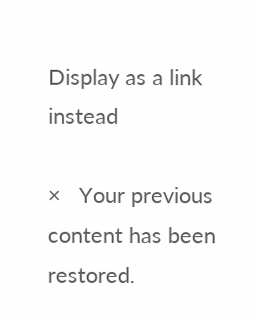Display as a link instead

×   Your previous content has been restored.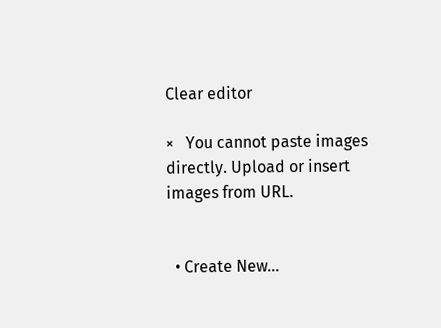Clear editor

×   You cannot paste images directly. Upload or insert images from URL.


  • Create New...